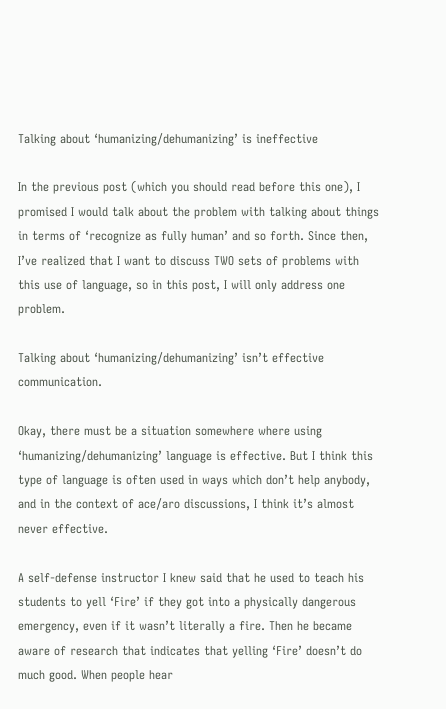Talking about ‘humanizing/dehumanizing’ is ineffective

In the previous post (which you should read before this one), I promised I would talk about the problem with talking about things in terms of ‘recognize as fully human’ and so forth. Since then, I’ve realized that I want to discuss TWO sets of problems with this use of language, so in this post, I will only address one problem.

Talking about ‘humanizing/dehumanizing’ isn’t effective communication.

Okay, there must be a situation somewhere where using ‘humanizing/dehumanizing’ language is effective. But I think this type of language is often used in ways which don’t help anybody, and in the context of ace/aro discussions, I think it’s almost never effective.

A self-defense instructor I knew said that he used to teach his students to yell ‘Fire’ if they got into a physically dangerous emergency, even if it wasn’t literally a fire. Then he became aware of research that indicates that yelling ‘Fire’ doesn’t do much good. When people hear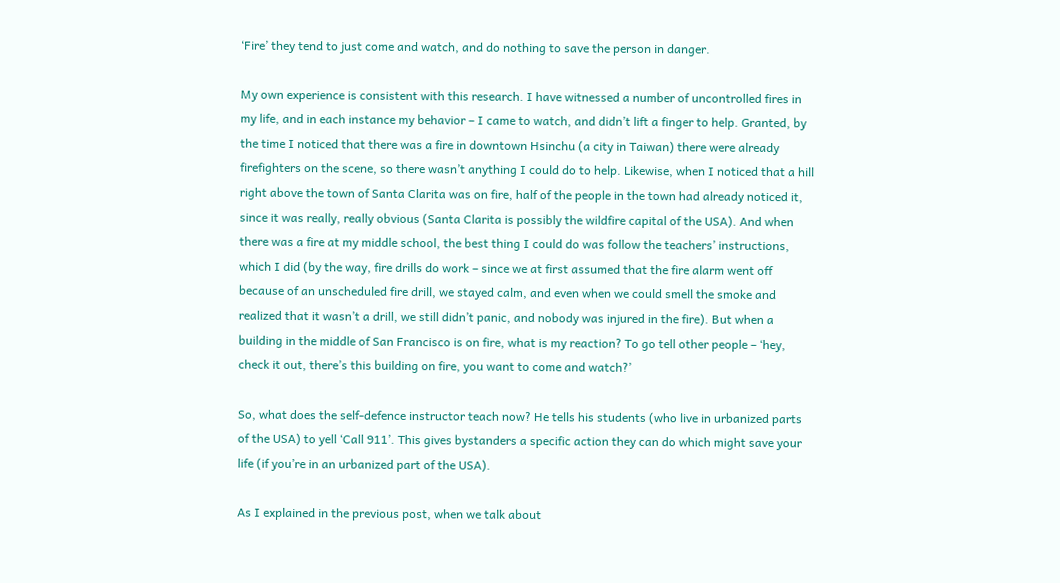‘Fire’ they tend to just come and watch, and do nothing to save the person in danger.

My own experience is consistent with this research. I have witnessed a number of uncontrolled fires in my life, and in each instance my behavior – I came to watch, and didn’t lift a finger to help. Granted, by the time I noticed that there was a fire in downtown Hsinchu (a city in Taiwan) there were already firefighters on the scene, so there wasn’t anything I could do to help. Likewise, when I noticed that a hill right above the town of Santa Clarita was on fire, half of the people in the town had already noticed it, since it was really, really obvious (Santa Clarita is possibly the wildfire capital of the USA). And when there was a fire at my middle school, the best thing I could do was follow the teachers’ instructions, which I did (by the way, fire drills do work – since we at first assumed that the fire alarm went off because of an unscheduled fire drill, we stayed calm, and even when we could smell the smoke and realized that it wasn’t a drill, we still didn’t panic, and nobody was injured in the fire). But when a building in the middle of San Francisco is on fire, what is my reaction? To go tell other people – ‘hey, check it out, there’s this building on fire, you want to come and watch?’

So, what does the self-defence instructor teach now? He tells his students (who live in urbanized parts of the USA) to yell ‘Call 911’. This gives bystanders a specific action they can do which might save your life (if you’re in an urbanized part of the USA).

As I explained in the previous post, when we talk about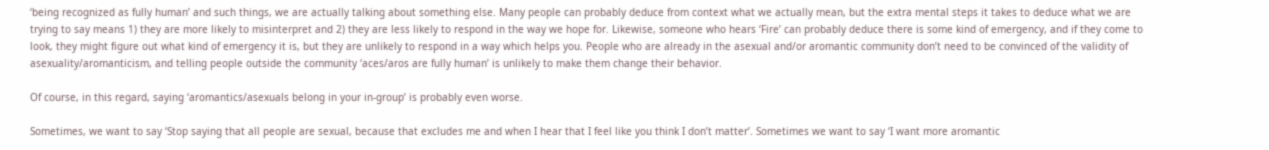‘being recognized as fully human’ and such things, we are actually talking about something else. Many people can probably deduce from context what we actually mean, but the extra mental steps it takes to deduce what we are trying to say means 1) they are more likely to misinterpret and 2) they are less likely to respond in the way we hope for. Likewise, someone who hears ‘Fire’ can probably deduce there is some kind of emergency, and if they come to look, they might figure out what kind of emergency it is, but they are unlikely to respond in a way which helps you. People who are already in the asexual and/or aromantic community don’t need to be convinced of the validity of asexuality/aromanticism, and telling people outside the community ‘aces/aros are fully human’ is unlikely to make them change their behavior.

Of course, in this regard, saying ‘aromantics/asexuals belong in your in-group’ is probably even worse.

Sometimes, we want to say ‘Stop saying that all people are sexual, because that excludes me and when I hear that I feel like you think I don’t matter’. Sometimes we want to say ‘I want more aromantic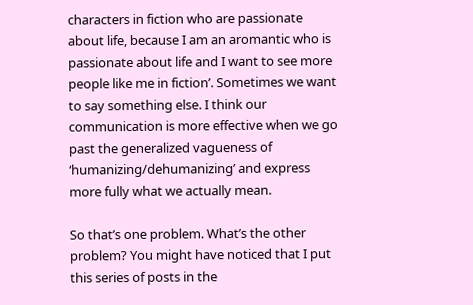characters in fiction who are passionate about life, because I am an aromantic who is passionate about life and I want to see more people like me in fiction’. Sometimes we want to say something else. I think our communication is more effective when we go past the generalized vagueness of ‘humanizing/dehumanizing’ and express more fully what we actually mean.

So that’s one problem. What’s the other problem? You might have noticed that I put this series of posts in the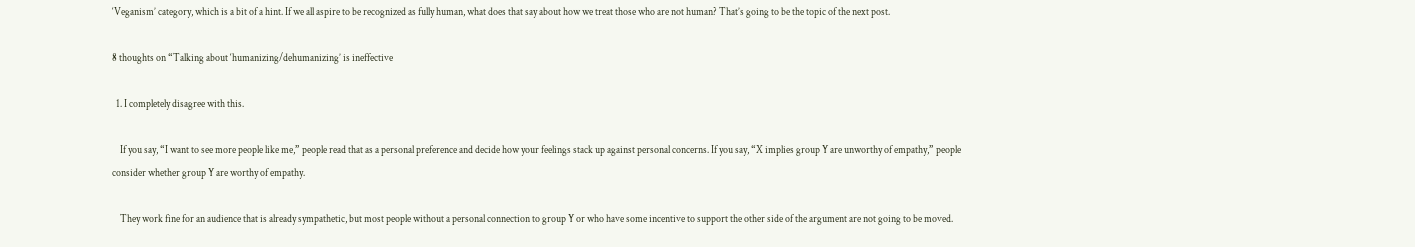‘Veganism’ category, which is a bit of a hint. If we all aspire to be recognized as fully human, what does that say about how we treat those who are not human? That’s going to be the topic of the next post.

8 thoughts on “Talking about ‘humanizing/dehumanizing’ is ineffective

  1. I completely disagree with this.

    If you say, “I want to see more people like me,” people read that as a personal preference and decide how your feelings stack up against personal concerns. If you say, “X implies group Y are unworthy of empathy,” people consider whether group Y are worthy of empathy.

    They work fine for an audience that is already sympathetic, but most people without a personal connection to group Y or who have some incentive to support the other side of the argument are not going to be moved.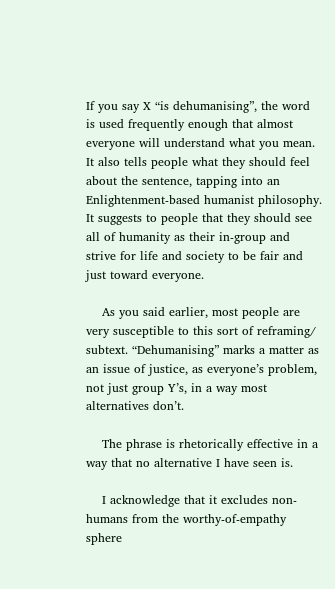If you say X “is dehumanising”, the word is used frequently enough that almost everyone will understand what you mean. It also tells people what they should feel about the sentence, tapping into an Enlightenment-based humanist philosophy. It suggests to people that they should see all of humanity as their in-group and strive for life and society to be fair and just toward everyone.

    As you said earlier, most people are very susceptible to this sort of reframing/ subtext. “Dehumanising” marks a matter as an issue of justice, as everyone’s problem, not just group Y’s, in a way most alternatives don’t.

    The phrase is rhetorically effective in a way that no alternative I have seen is.

    I acknowledge that it excludes non-humans from the worthy-of-empathy sphere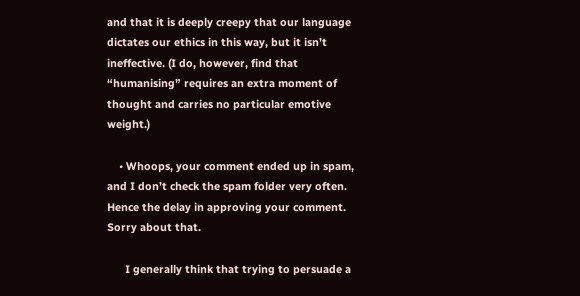and that it is deeply creepy that our language dictates our ethics in this way, but it isn’t ineffective. (I do, however, find that “humanising” requires an extra moment of thought and carries no particular emotive weight.)

    • Whoops, your comment ended up in spam, and I don’t check the spam folder very often. Hence the delay in approving your comment. Sorry about that.

      I generally think that trying to persuade a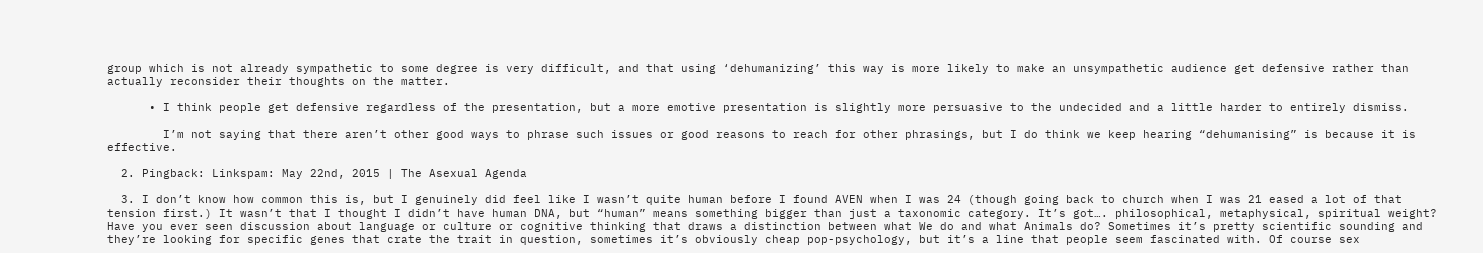group which is not already sympathetic to some degree is very difficult, and that using ‘dehumanizing’ this way is more likely to make an unsympathetic audience get defensive rather than actually reconsider their thoughts on the matter.

      • I think people get defensive regardless of the presentation, but a more emotive presentation is slightly more persuasive to the undecided and a little harder to entirely dismiss.

        I’m not saying that there aren’t other good ways to phrase such issues or good reasons to reach for other phrasings, but I do think we keep hearing “dehumanising” is because it is effective.

  2. Pingback: Linkspam: May 22nd, 2015 | The Asexual Agenda

  3. I don’t know how common this is, but I genuinely did feel like I wasn’t quite human before I found AVEN when I was 24 (though going back to church when I was 21 eased a lot of that tension first.) It wasn’t that I thought I didn’t have human DNA, but “human” means something bigger than just a taxonomic category. It’s got…. philosophical, metaphysical, spiritual weight? Have you ever seen discussion about language or culture or cognitive thinking that draws a distinction between what We do and what Animals do? Sometimes it’s pretty scientific sounding and they’re looking for specific genes that crate the trait in question, sometimes it’s obviously cheap pop-psychology, but it’s a line that people seem fascinated with. Of course sex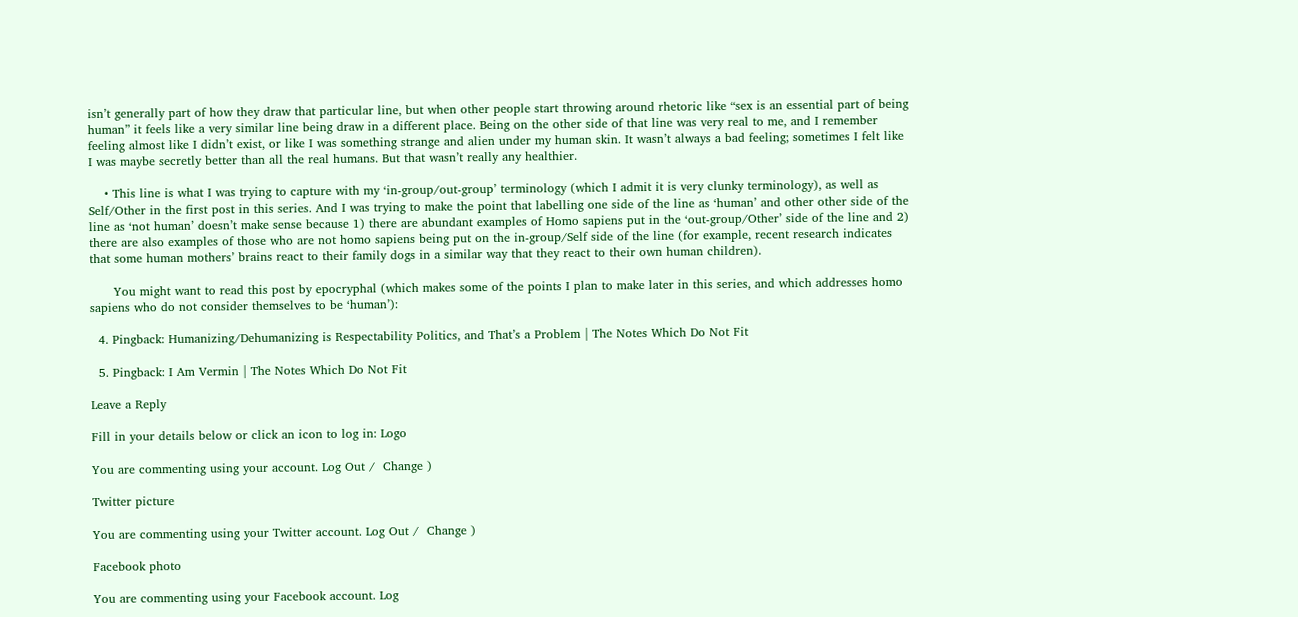isn’t generally part of how they draw that particular line, but when other people start throwing around rhetoric like “sex is an essential part of being human” it feels like a very similar line being draw in a different place. Being on the other side of that line was very real to me, and I remember feeling almost like I didn’t exist, or like I was something strange and alien under my human skin. It wasn’t always a bad feeling; sometimes I felt like I was maybe secretly better than all the real humans. But that wasn’t really any healthier.

    • This line is what I was trying to capture with my ‘in-group/out-group’ terminology (which I admit it is very clunky terminology), as well as Self/Other in the first post in this series. And I was trying to make the point that labelling one side of the line as ‘human’ and other other side of the line as ‘not human’ doesn’t make sense because 1) there are abundant examples of Homo sapiens put in the ‘out-group/Other’ side of the line and 2) there are also examples of those who are not homo sapiens being put on the in-group/Self side of the line (for example, recent research indicates that some human mothers’ brains react to their family dogs in a similar way that they react to their own human children).

      You might want to read this post by epocryphal (which makes some of the points I plan to make later in this series, and which addresses homo sapiens who do not consider themselves to be ‘human’):

  4. Pingback: Humanizing/Dehumanizing is Respectability Politics, and That’s a Problem | The Notes Which Do Not Fit

  5. Pingback: I Am Vermin | The Notes Which Do Not Fit

Leave a Reply

Fill in your details below or click an icon to log in: Logo

You are commenting using your account. Log Out /  Change )

Twitter picture

You are commenting using your Twitter account. Log Out /  Change )

Facebook photo

You are commenting using your Facebook account. Log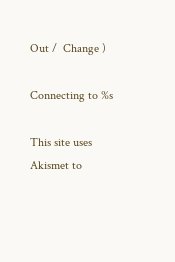Out /  Change )

Connecting to %s

This site uses Akismet to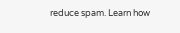reduce spam. Learn how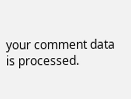your comment data is processed.